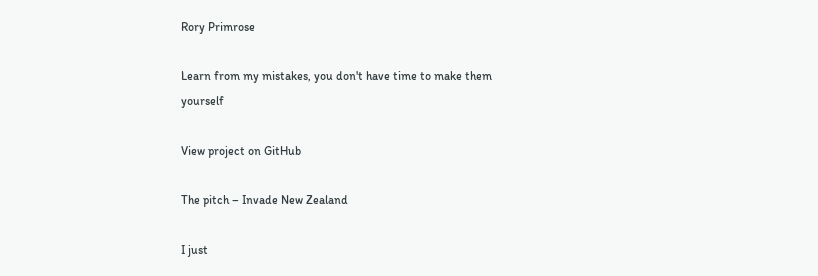Rory Primrose

Learn from my mistakes, you don't have time to make them yourself

View project on GitHub

The pitch – Invade New Zealand

I just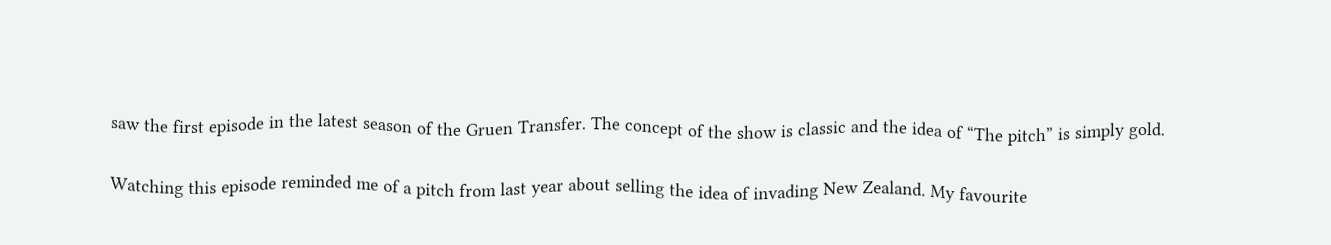saw the first episode in the latest season of the Gruen Transfer. The concept of the show is classic and the idea of “The pitch” is simply gold.

Watching this episode reminded me of a pitch from last year about selling the idea of invading New Zealand. My favourite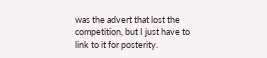was the advert that lost the competition, but I just have to link to it for posterity.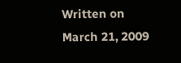Written on March 21, 2009